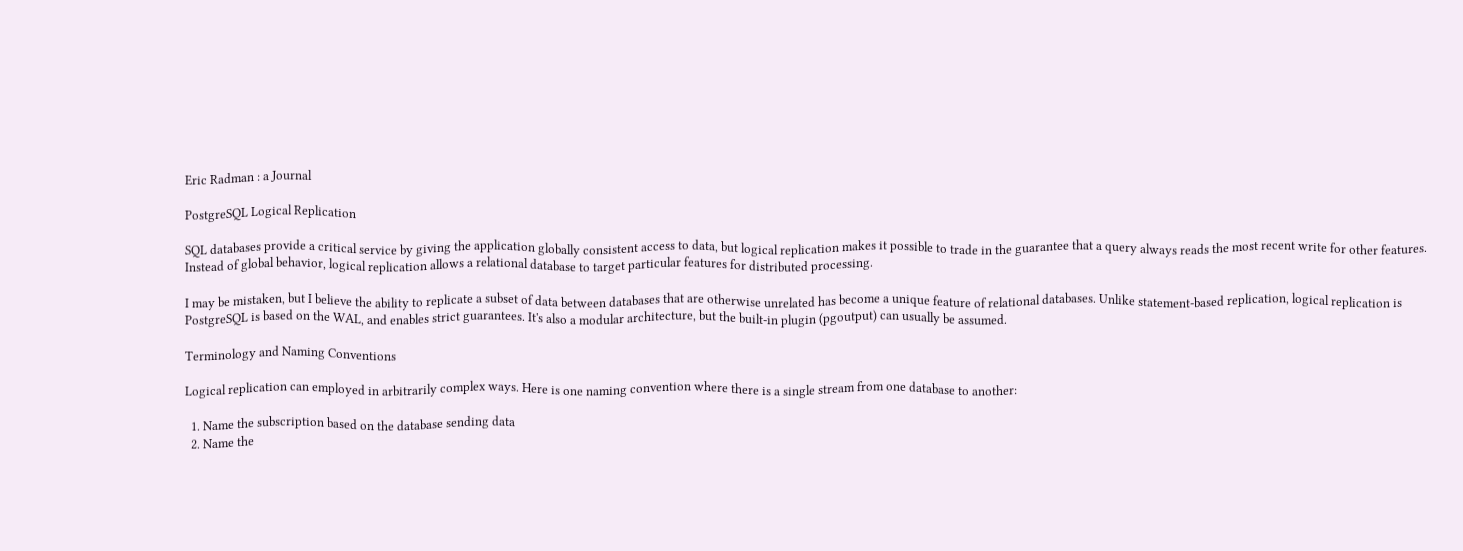Eric Radman : a Journal

PostgreSQL Logical Replication

SQL databases provide a critical service by giving the application globally consistent access to data, but logical replication makes it possible to trade in the guarantee that a query always reads the most recent write for other features. Instead of global behavior, logical replication allows a relational database to target particular features for distributed processing.

I may be mistaken, but I believe the ability to replicate a subset of data between databases that are otherwise unrelated has become a unique feature of relational databases. Unlike statement-based replication, logical replication is PostgreSQL is based on the WAL, and enables strict guarantees. It's also a modular architecture, but the built-in plugin (pgoutput) can usually be assumed.

Terminology and Naming Conventions

Logical replication can employed in arbitrarily complex ways. Here is one naming convention where there is a single stream from one database to another:

  1. Name the subscription based on the database sending data
  2. Name the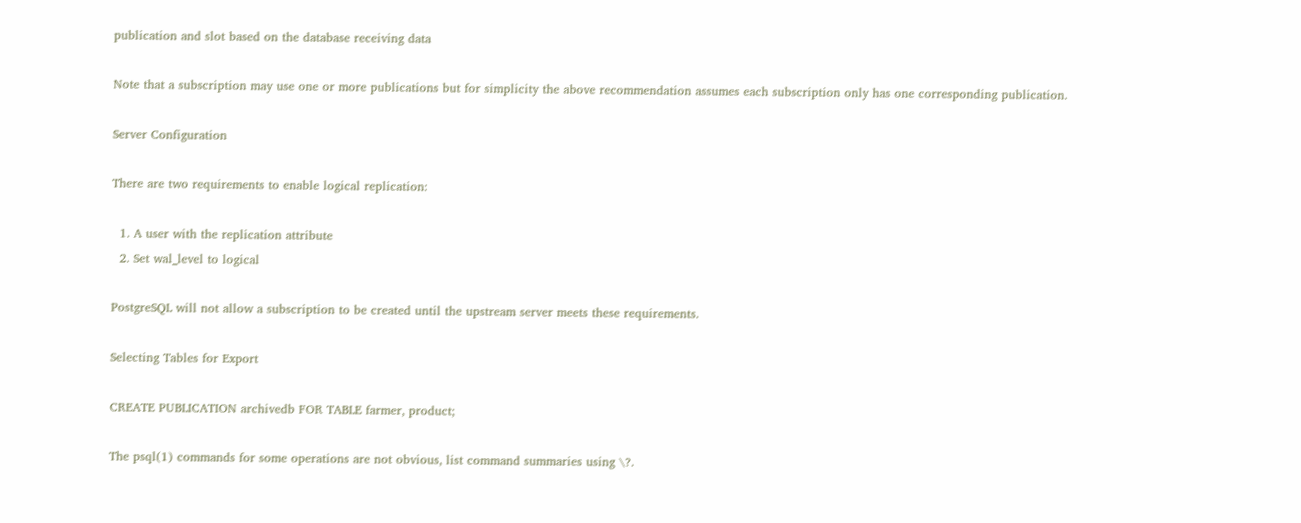publication and slot based on the database receiving data

Note that a subscription may use one or more publications but for simplicity the above recommendation assumes each subscription only has one corresponding publication.

Server Configuration

There are two requirements to enable logical replication:

  1. A user with the replication attribute
  2. Set wal_level to logical

PostgreSQL will not allow a subscription to be created until the upstream server meets these requirements.

Selecting Tables for Export

CREATE PUBLICATION archivedb FOR TABLE farmer, product;

The psql(1) commands for some operations are not obvious, list command summaries using \?.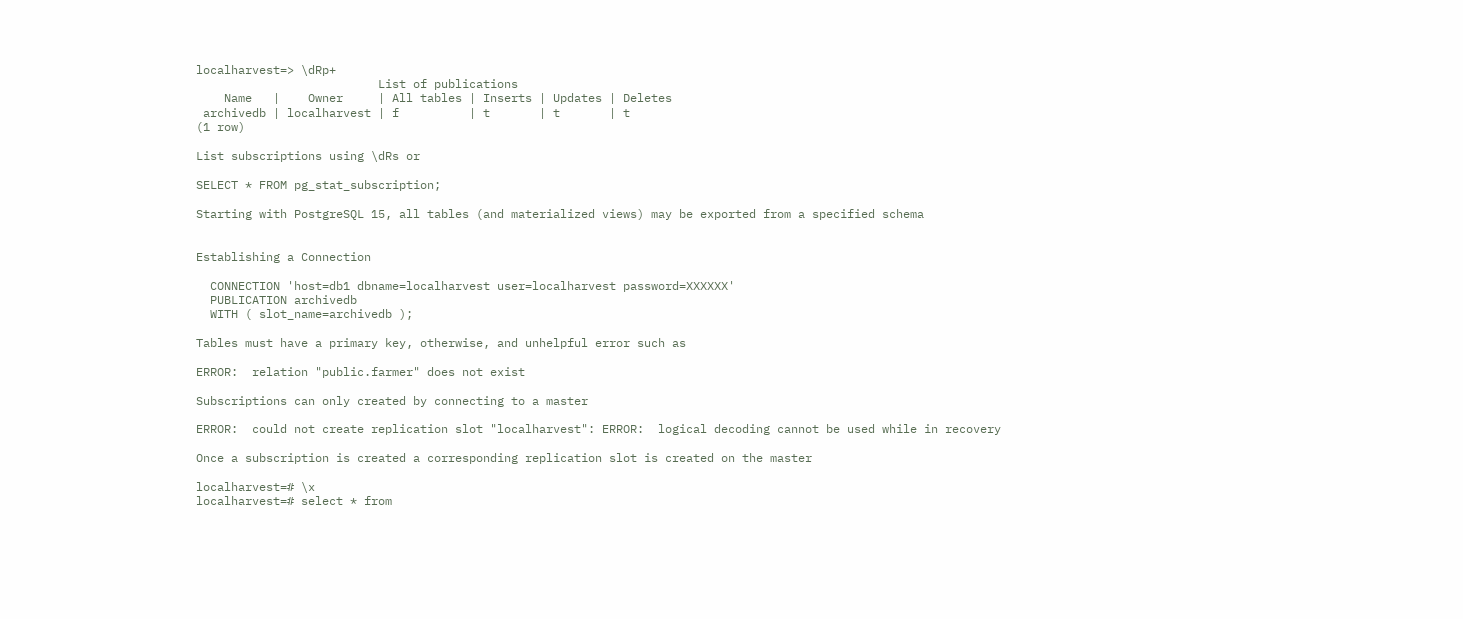localharvest=> \dRp+
                          List of publications
    Name   |    Owner     | All tables | Inserts | Updates | Deletes
 archivedb | localharvest | f          | t       | t       | t
(1 row)

List subscriptions using \dRs or

SELECT * FROM pg_stat_subscription;

Starting with PostgreSQL 15, all tables (and materialized views) may be exported from a specified schema


Establishing a Connection

  CONNECTION 'host=db1 dbname=localharvest user=localharvest password=XXXXXX'
  PUBLICATION archivedb
  WITH ( slot_name=archivedb );

Tables must have a primary key, otherwise, and unhelpful error such as

ERROR:  relation "public.farmer" does not exist

Subscriptions can only created by connecting to a master

ERROR:  could not create replication slot "localharvest": ERROR:  logical decoding cannot be used while in recovery

Once a subscription is created a corresponding replication slot is created on the master

localharvest=# \x
localharvest=# select * from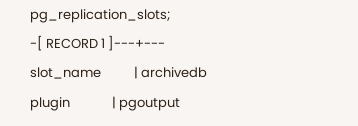pg_replication_slots;
-[ RECORD 1 ]---+---
slot_name           | archivedb
plugin              | pgoutput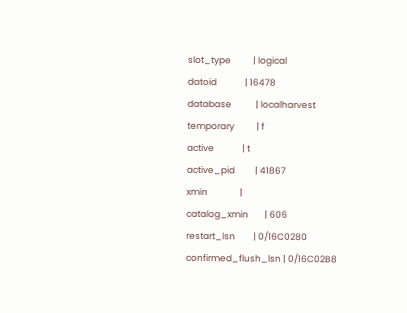slot_type           | logical
datoid              | 16478
database            | localharvest
temporary           | f
active              | t
active_pid          | 41867
xmin                |
catalog_xmin        | 606
restart_lsn         | 0/16C0280
confirmed_flush_lsn | 0/16C02B8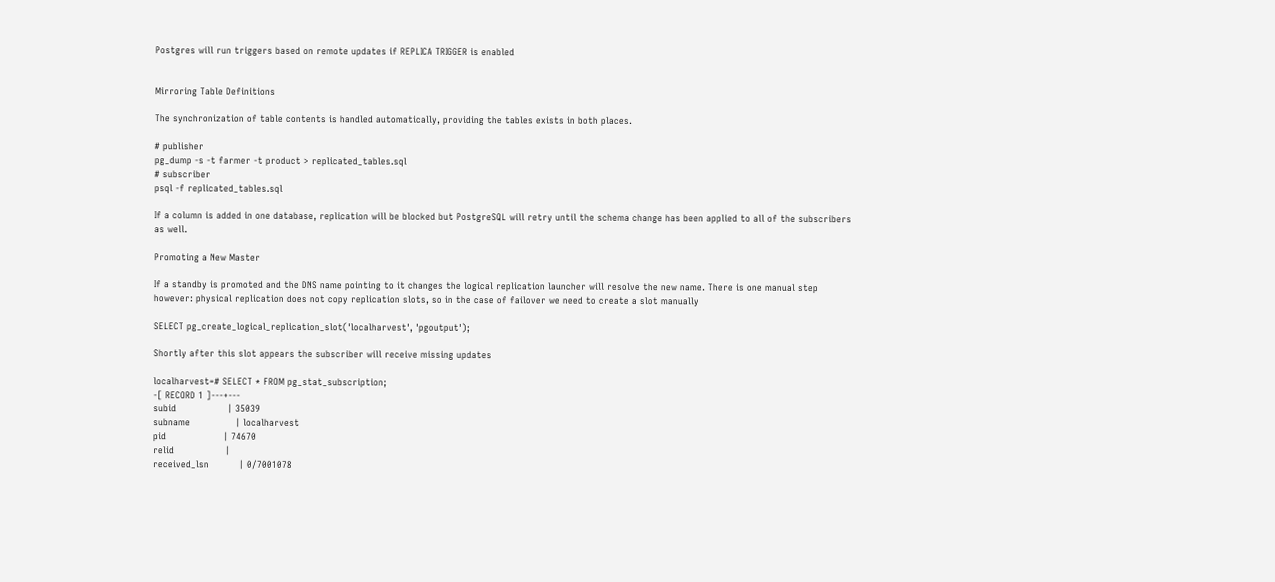Postgres will run triggers based on remote updates if REPLICA TRIGGER is enabled


Mirroring Table Definitions

The synchronization of table contents is handled automatically, providing the tables exists in both places.

# publisher
pg_dump -s -t farmer -t product > replicated_tables.sql
# subscriber
psql -f replicated_tables.sql

If a column is added in one database, replication will be blocked but PostgreSQL will retry until the schema change has been applied to all of the subscribers as well.

Promoting a New Master

If a standby is promoted and the DNS name pointing to it changes the logical replication launcher will resolve the new name. There is one manual step however: physical replication does not copy replication slots, so in the case of failover we need to create a slot manually

SELECT pg_create_logical_replication_slot('localharvest', 'pgoutput');

Shortly after this slot appears the subscriber will receive missing updates

localharvest=# SELECT * FROM pg_stat_subscription;
-[ RECORD 1 ]---+---
subid                 | 35039
subname               | localharvest
pid                   | 74670
relid                 |
received_lsn          | 0/7001078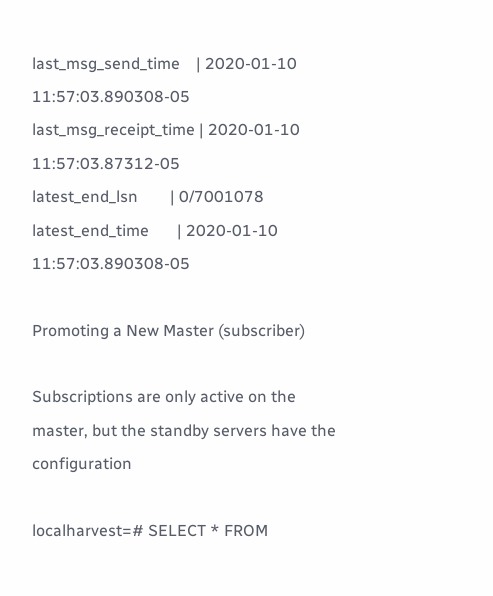last_msg_send_time    | 2020-01-10 11:57:03.890308-05
last_msg_receipt_time | 2020-01-10 11:57:03.87312-05
latest_end_lsn        | 0/7001078
latest_end_time       | 2020-01-10 11:57:03.890308-05

Promoting a New Master (subscriber)

Subscriptions are only active on the master, but the standby servers have the configuration

localharvest=# SELECT * FROM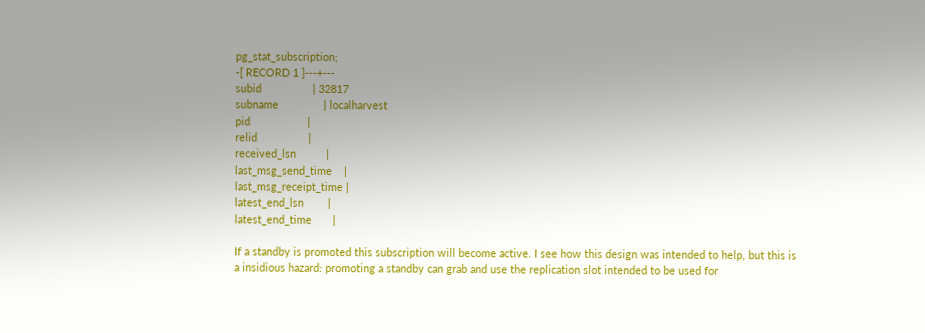pg_stat_subscription;
-[ RECORD 1 ]---+---
subid                 | 32817
subname               | localharvest
pid                   |
relid                 |
received_lsn          |
last_msg_send_time    |
last_msg_receipt_time |
latest_end_lsn        |
latest_end_time       |

If a standby is promoted this subscription will become active. I see how this design was intended to help, but this is a insidious hazard: promoting a standby can grab and use the replication slot intended to be used for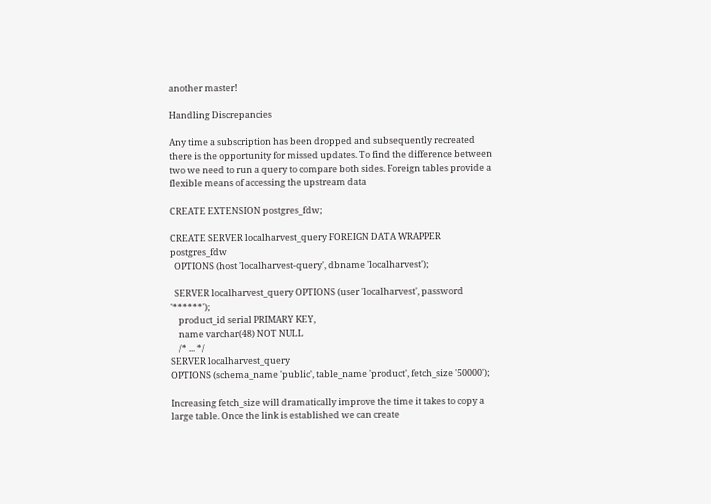another master!

Handling Discrepancies

Any time a subscription has been dropped and subsequently recreated there is the opportunity for missed updates. To find the difference between two we need to run a query to compare both sides. Foreign tables provide a flexible means of accessing the upstream data

CREATE EXTENSION postgres_fdw;

CREATE SERVER localharvest_query FOREIGN DATA WRAPPER postgres_fdw
  OPTIONS (host 'localharvest-query', dbname 'localharvest');

  SERVER localharvest_query OPTIONS (user 'localharvest', password '******');
    product_id serial PRIMARY KEY,
    name varchar(48) NOT NULL
    /* ... */
SERVER localharvest_query
OPTIONS (schema_name 'public', table_name 'product', fetch_size '50000');

Increasing fetch_size will dramatically improve the time it takes to copy a large table. Once the link is established we can create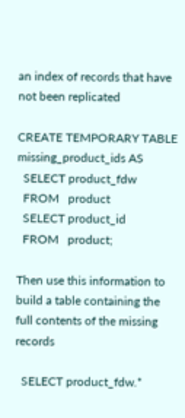an index of records that have not been replicated

CREATE TEMPORARY TABLE missing_product_ids AS
  SELECT product_fdw
  FROM   product
  SELECT product_id
  FROM   product;

Then use this information to build a table containing the full contents of the missing records

  SELECT product_fdw.*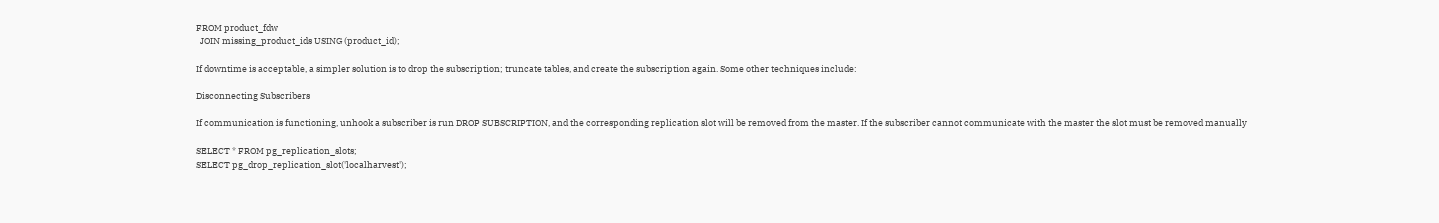FROM product_fdw
  JOIN missing_product_ids USING (product_id);

If downtime is acceptable, a simpler solution is to drop the subscription; truncate tables, and create the subscription again. Some other techniques include:

Disconnecting Subscribers

If communication is functioning, unhook a subscriber is run DROP SUBSCRIPTION, and the corresponding replication slot will be removed from the master. If the subscriber cannot communicate with the master the slot must be removed manually

SELECT * FROM pg_replication_slots;
SELECT pg_drop_replication_slot('localharvest');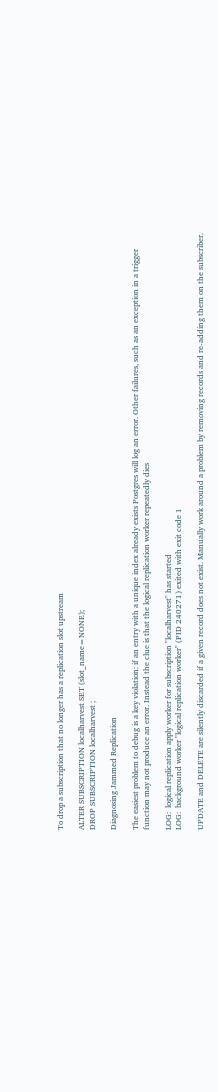To drop a subscription that no longer has a replication slot upstream

ALTER SUBSCRIPTION localharvest SET (slot_name=NONE);
DROP SUBSCRIPTION localharvest ;

Diagnosing Jammed Replication

The easiest problem to debug is a key violation: if an entry with a unique index already exists Postgres will log an error. Other failures, such as an exception in a trigger function may not produce an error. Instead the clue is that the logical replication worker repeatedly dies

LOG:  logical replication apply worker for subscription "localharvest" has started
LOG:  background worker "logical replication worker" (PID 240271) exited with exit code 1

UPDATE and DELETE are silently discarded if a given record does not exist. Manually work around a problem by removing records and re-adding them on the subscriber.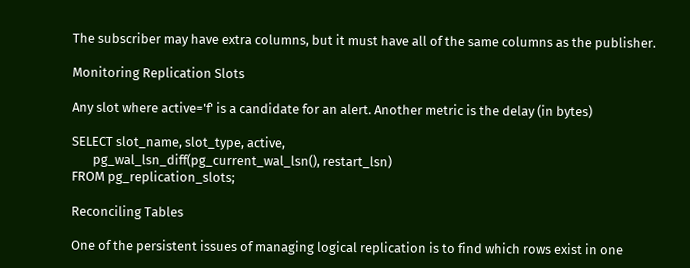The subscriber may have extra columns, but it must have all of the same columns as the publisher.

Monitoring Replication Slots

Any slot where active='f' is a candidate for an alert. Another metric is the delay (in bytes)

SELECT slot_name, slot_type, active,
       pg_wal_lsn_diff(pg_current_wal_lsn(), restart_lsn)
FROM pg_replication_slots;

Reconciling Tables

One of the persistent issues of managing logical replication is to find which rows exist in one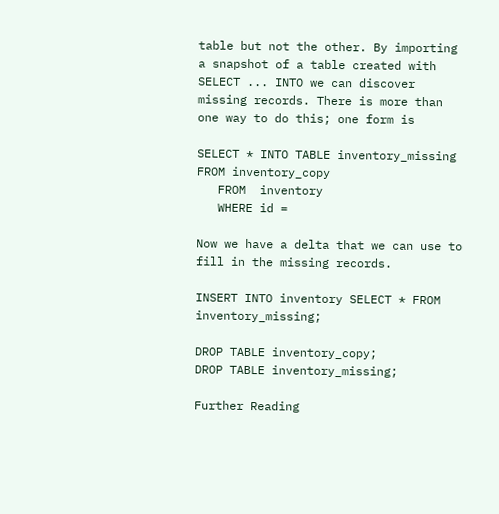table but not the other. By importing a snapshot of a table created with SELECT ... INTO we can discover missing records. There is more than one way to do this; one form is

SELECT * INTO TABLE inventory_missing
FROM inventory_copy
   FROM  inventory
   WHERE id =

Now we have a delta that we can use to fill in the missing records.

INSERT INTO inventory SELECT * FROM inventory_missing;

DROP TABLE inventory_copy;
DROP TABLE inventory_missing;

Further Reading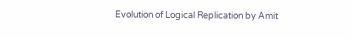Evolution of Logical Replication by Amit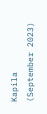Kapila (September 2023)